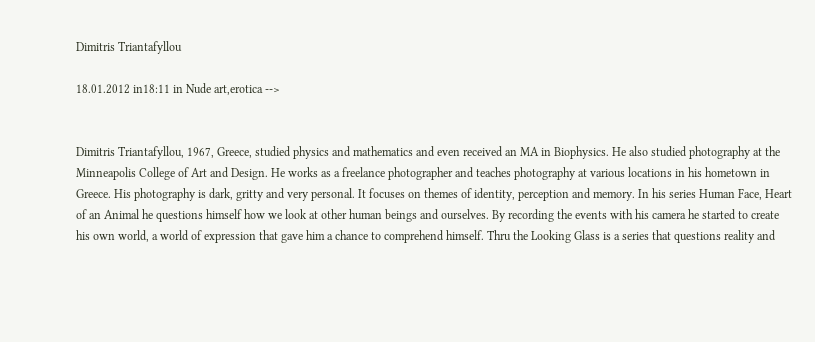Dimitris Triantafyllou

18.01.2012 in18:11 in Nude art,erotica -->


Dimitris Triantafyllou, 1967, Greece, studied physics and mathematics and even received an MA in Biophysics. He also studied photography at the Minneapolis College of Art and Design. He works as a freelance photographer and teaches photography at various locations in his hometown in Greece. His photography is dark, gritty and very personal. It focuses on themes of identity, perception and memory. In his series Human Face, Heart of an Animal he questions himself how we look at other human beings and ourselves. By recording the events with his camera he started to create his own world, a world of expression that gave him a chance to comprehend himself. Thru the Looking Glass is a series that questions reality and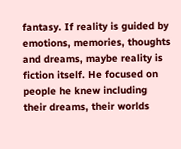fantasy. If reality is guided by emotions, memories, thoughts and dreams, maybe reality is fiction itself. He focused on people he knew including their dreams, their worlds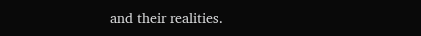and their realities.